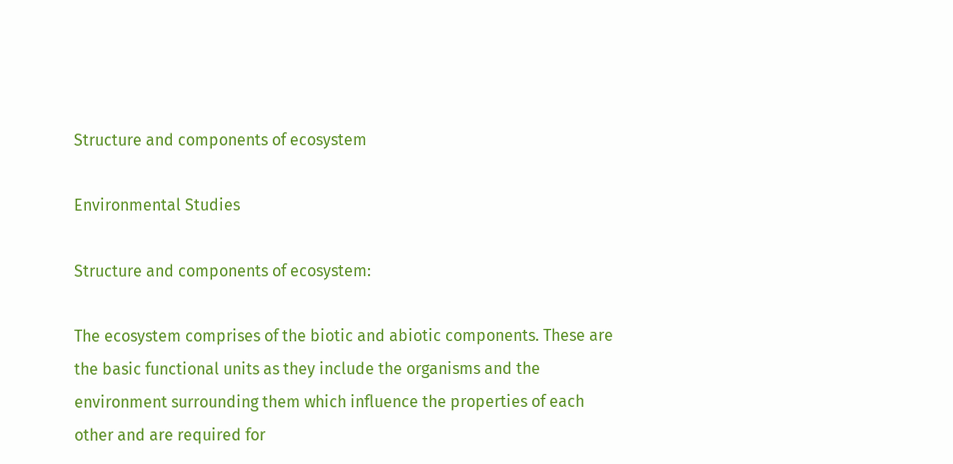Structure and components of ecosystem

Environmental Studies

Structure and components of ecosystem:

The ecosystem comprises of the biotic and abiotic components. These are the basic functional units as they include the organisms and the environment surrounding them which influence the properties of each other and are required for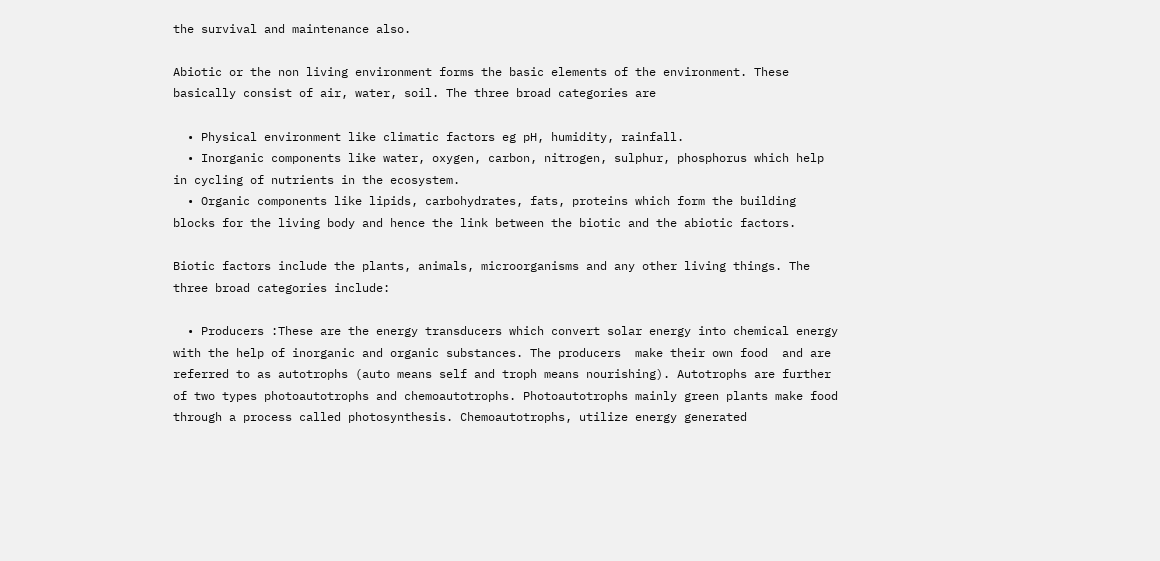the survival and maintenance also.

Abiotic or the non living environment forms the basic elements of the environment. These basically consist of air, water, soil. The three broad categories are

  • Physical environment like climatic factors eg pH, humidity, rainfall.
  • Inorganic components like water, oxygen, carbon, nitrogen, sulphur, phosphorus which help in cycling of nutrients in the ecosystem.
  • Organic components like lipids, carbohydrates, fats, proteins which form the building blocks for the living body and hence the link between the biotic and the abiotic factors.

Biotic factors include the plants, animals, microorganisms and any other living things. The three broad categories include:

  • Producers :These are the energy transducers which convert solar energy into chemical energy with the help of inorganic and organic substances. The producers  make their own food  and are referred to as autotrophs (auto means self and troph means nourishing). Autotrophs are further of two types photoautotrophs and chemoautotrophs. Photoautotrophs mainly green plants make food through a process called photosynthesis. Chemoautotrophs, utilize energy generated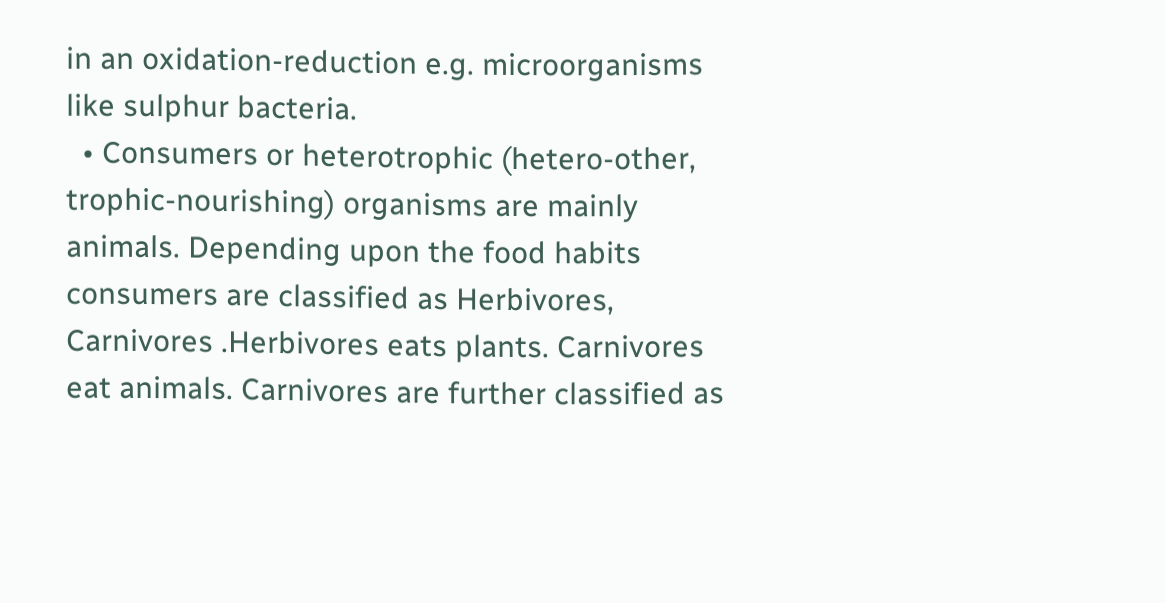in an oxidation-reduction e.g. microorganisms like sulphur bacteria.
  • Consumers or heterotrophic (hetero-other, trophic-nourishing) organisms are mainly animals. Depending upon the food habits consumers are classified as Herbivores, Carnivores .Herbivores eats plants. Carnivores eat animals. Carnivores are further classified as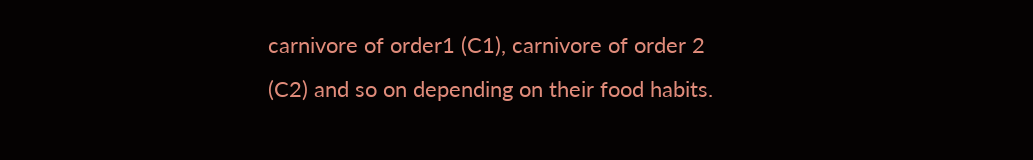carnivore of order1 (C1), carnivore of order 2 (C2) and so on depending on their food habits.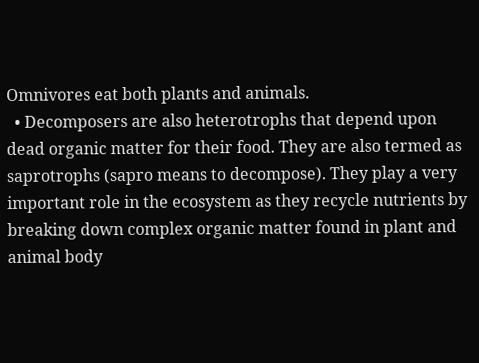Omnivores eat both plants and animals.
  • Decomposers are also heterotrophs that depend upon dead organic matter for their food. They are also termed as saprotrophs (sapro means to decompose). They play a very important role in the ecosystem as they recycle nutrients by breaking down complex organic matter found in plant and animal body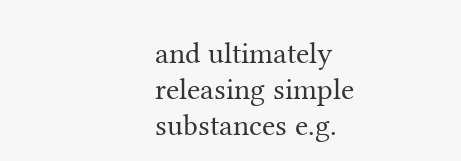and ultimately releasing simple substances e.g.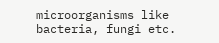microorganisms like bacteria, fungi etc.